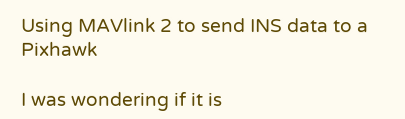Using MAVlink 2 to send INS data to a Pixhawk

I was wondering if it is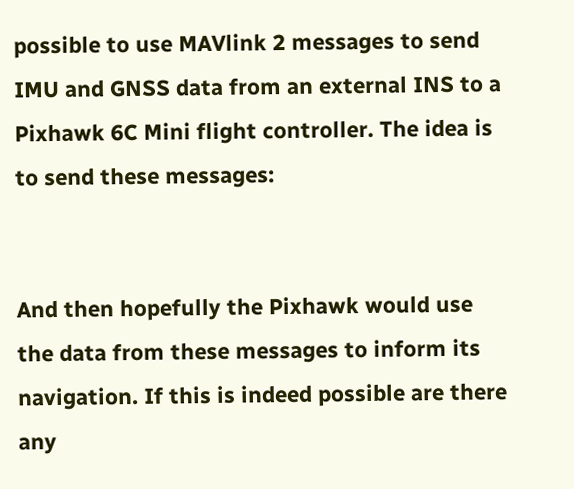possible to use MAVlink 2 messages to send IMU and GNSS data from an external INS to a Pixhawk 6C Mini flight controller. The idea is to send these messages:


And then hopefully the Pixhawk would use the data from these messages to inform its navigation. If this is indeed possible are there any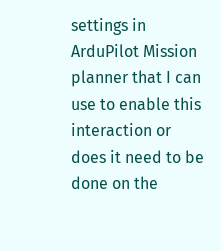settings in ArduPilot Mission planner that I can use to enable this interaction or does it need to be done on the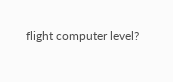flight computer level?